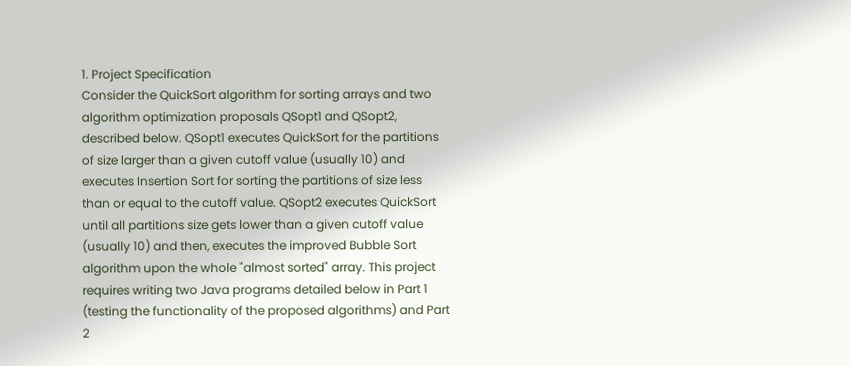1. Project Specification
Consider the QuickSort algorithm for sorting arrays and two algorithm optimization proposals QSopt1 and QSopt2, described below. QSopt1 executes QuickSort for the partitions of size larger than a given cutoff value (usually 10) and executes Insertion Sort for sorting the partitions of size less than or equal to the cutoff value. QSopt2 executes QuickSort until all partitions size gets lower than a given cutoff value (usually 10) and then, executes the improved Bubble Sort algorithm upon the whole "almost sorted" array. This project requires writing two Java programs detailed below in Part 1 (testing the functionality of the proposed algorithms) and Part 2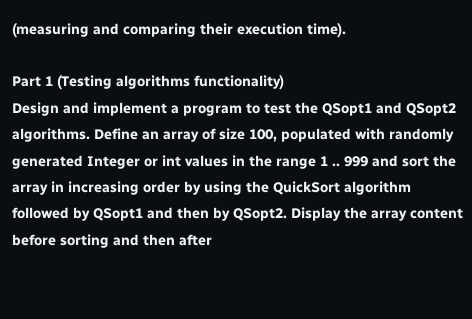(measuring and comparing their execution time).

Part 1 (Testing algorithms functionality)
Design and implement a program to test the QSopt1 and QSopt2 algorithms. Define an array of size 100, populated with randomly generated Integer or int values in the range 1 .. 999 and sort the array in increasing order by using the QuickSort algorithm followed by QSopt1 and then by QSopt2. Display the array content before sorting and then after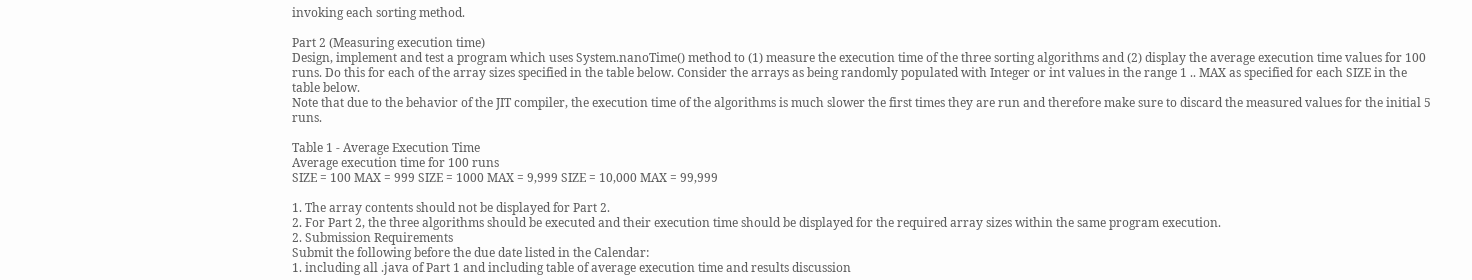invoking each sorting method.

Part 2 (Measuring execution time)
Design, implement and test a program which uses System.nanoTime() method to (1) measure the execution time of the three sorting algorithms and (2) display the average execution time values for 100 runs. Do this for each of the array sizes specified in the table below. Consider the arrays as being randomly populated with Integer or int values in the range 1 .. MAX as specified for each SIZE in the table below.
Note that due to the behavior of the JIT compiler, the execution time of the algorithms is much slower the first times they are run and therefore make sure to discard the measured values for the initial 5 runs.

Table 1 - Average Execution Time
Average execution time for 100 runs
SIZE = 100 MAX = 999 SIZE = 1000 MAX = 9,999 SIZE = 10,000 MAX = 99,999

1. The array contents should not be displayed for Part 2.
2. For Part 2, the three algorithms should be executed and their execution time should be displayed for the required array sizes within the same program execution.
2. Submission Requirements
Submit the following before the due date listed in the Calendar:
1. including all .java of Part 1 and including table of average execution time and results discussion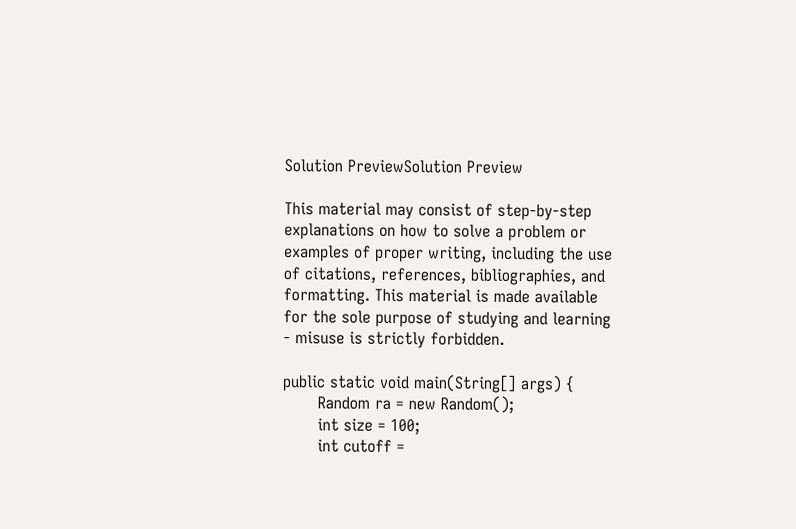Solution PreviewSolution Preview

This material may consist of step-by-step explanations on how to solve a problem or examples of proper writing, including the use of citations, references, bibliographies, and formatting. This material is made available for the sole purpose of studying and learning - misuse is strictly forbidden.

public static void main(String[] args) {
       Random ra = new Random();
       int size = 100;
       int cutoff =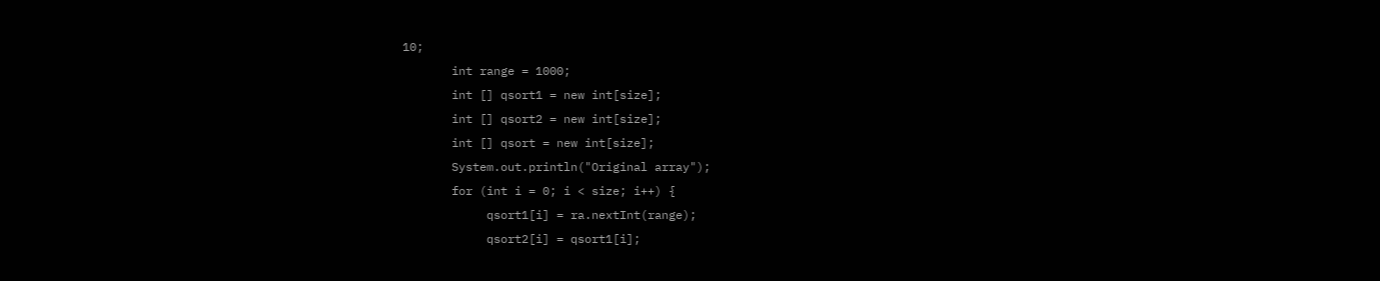10;
       int range = 1000;
       int [] qsort1 = new int[size];
       int [] qsort2 = new int[size];
       int [] qsort = new int[size];
       System.out.println("Original array");
       for (int i = 0; i < size; i++) {
            qsort1[i] = ra.nextInt(range);
            qsort2[i] = qsort1[i];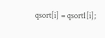qsort[i] = qsort1[i];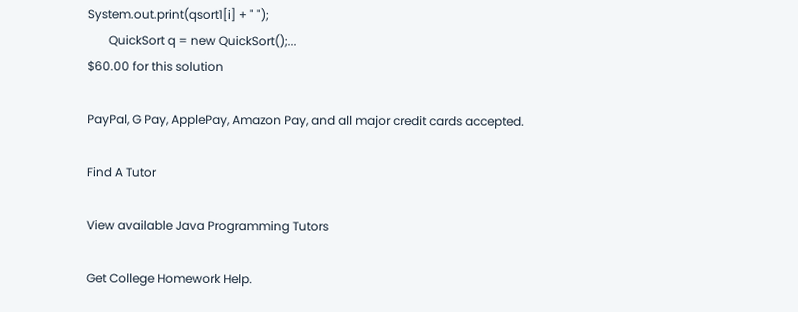System.out.print(qsort1[i] + " ");
       QuickSort q = new QuickSort();...
$60.00 for this solution

PayPal, G Pay, ApplePay, Amazon Pay, and all major credit cards accepted.

Find A Tutor

View available Java Programming Tutors

Get College Homework Help.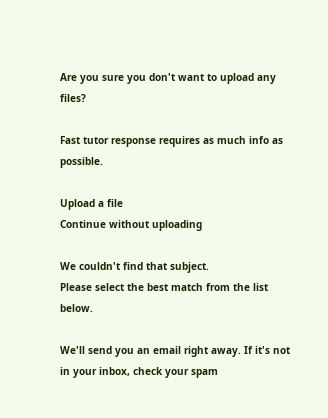Are you sure you don't want to upload any files?

Fast tutor response requires as much info as possible.

Upload a file
Continue without uploading

We couldn't find that subject.
Please select the best match from the list below.

We'll send you an email right away. If it's not in your inbox, check your spam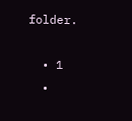folder.

  • 1
  •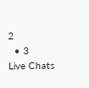2
  • 3
Live Chats